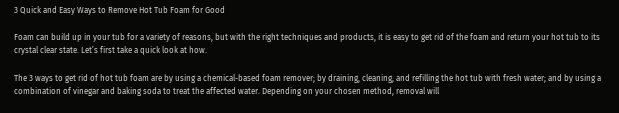3 Quick and Easy Ways to Remove Hot Tub Foam for Good

Foam can build up in your tub for a variety of reasons, but with the right techniques and products, it is easy to get rid of the foam and return your hot tub to its crystal clear state. Let’s first take a quick look at how.

The 3 ways to get rid of hot tub foam are by using a chemical-based foam remover; by draining, cleaning, and refilling the hot tub with fresh water; and by using a combination of vinegar and baking soda to treat the affected water. Depending on your chosen method, removal will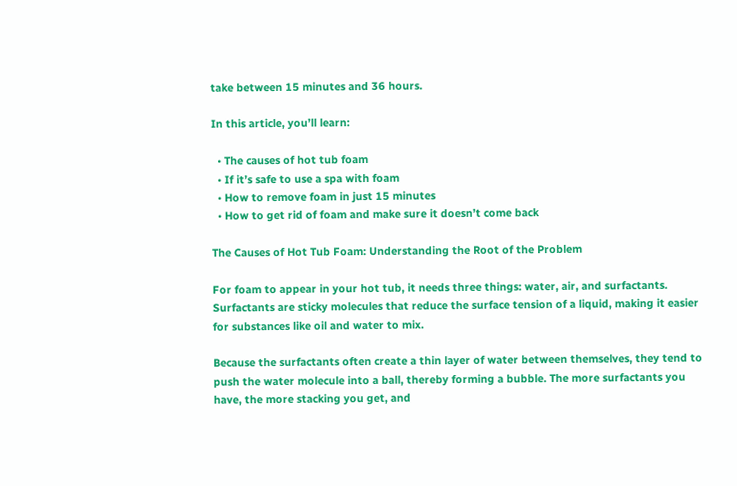take between 15 minutes and 36 hours.

In this article, you’ll learn:

  • The causes of hot tub foam
  • If it’s safe to use a spa with foam
  • How to remove foam in just 15 minutes
  • How to get rid of foam and make sure it doesn’t come back

The Causes of Hot Tub Foam: Understanding the Root of the Problem

For foam to appear in your hot tub, it needs three things: water, air, and surfactants. Surfactants are sticky molecules that reduce the surface tension of a liquid, making it easier for substances like oil and water to mix.

Because the surfactants often create a thin layer of water between themselves, they tend to push the water molecule into a ball, thereby forming a bubble. The more surfactants you have, the more stacking you get, and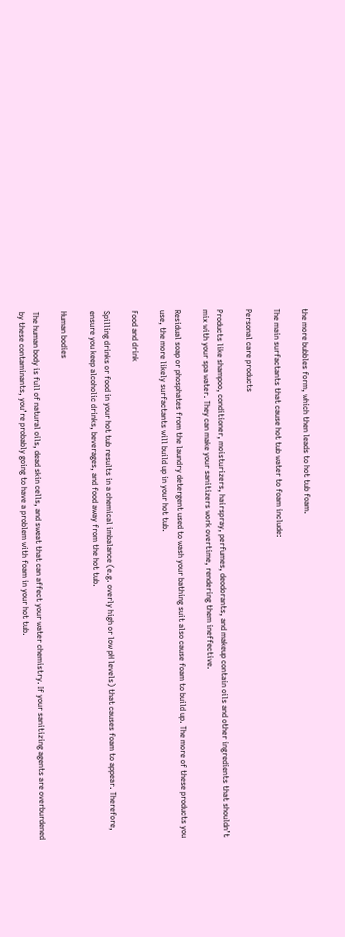the more bubbles form, which then leads to hot tub foam.

The main surfactants that cause hot tub water to foam include:

Personal care products

Products like shampoo, conditioner, moisturizers, hairspray, perfumes, deodorants, and makeup contain oils and other ingredients that shouldn’t mix with your spa water. They can make your sanitizers work overtime, rendering them ineffective.

Residual soap or phosphates from the laundry detergent used to wash your bathing suit also cause foam to build up. The more of these products you use, the more likely surfactants will build up in your hot tub.

Food and drink

Spilling drinks or food in your hot tub results in a chemical imbalance (e.g. overly high or low pH levels) that causes foam to appear. Therefore, ensure you keep alcoholic drinks, beverages, and food away from the hot tub.

Human bodies

The human body is full of natural oils, dead skin cells, and sweat that can affect your water chemistry. If your sanitizing agents are overburdened by these contaminants, you’re probably going to have a problem with foam in your hot tub.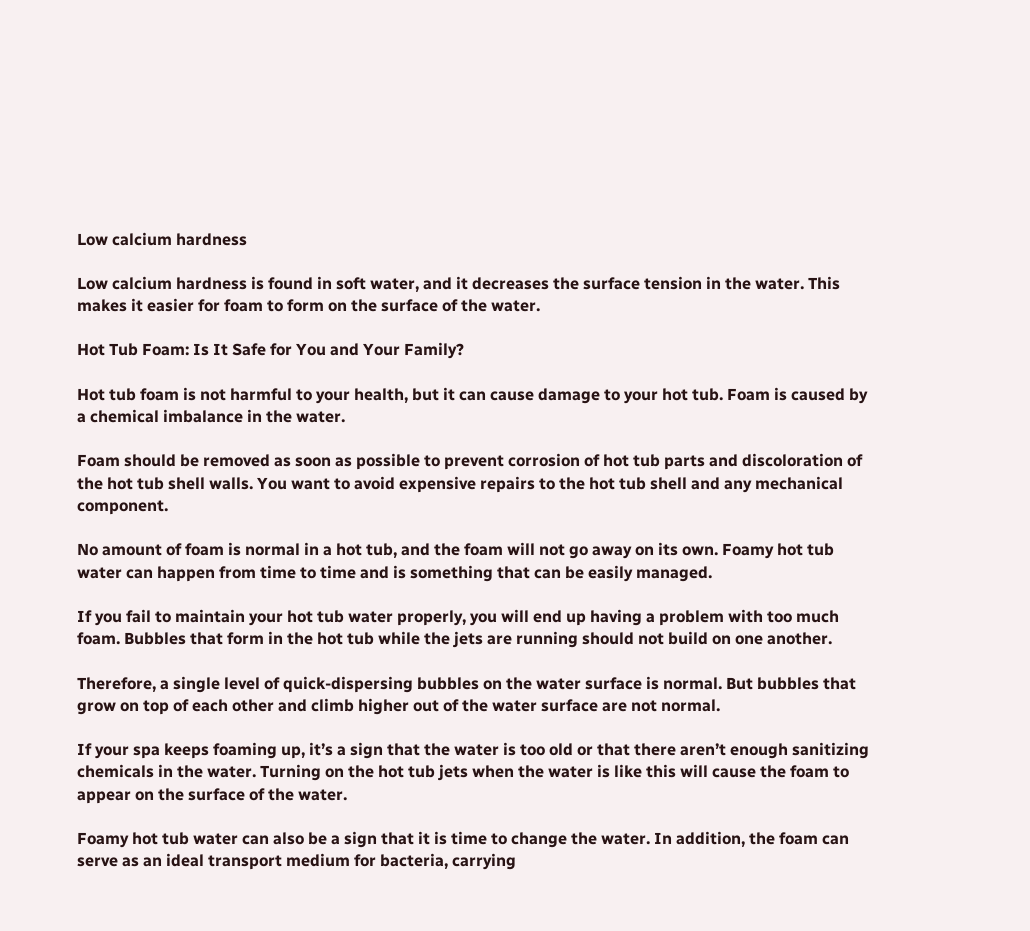Low calcium hardness

Low calcium hardness is found in soft water, and it decreases the surface tension in the water. This makes it easier for foam to form on the surface of the water.

Hot Tub Foam: Is It Safe for You and Your Family?

Hot tub foam is not harmful to your health, but it can cause damage to your hot tub. Foam is caused by a chemical imbalance in the water.

Foam should be removed as soon as possible to prevent corrosion of hot tub parts and discoloration of the hot tub shell walls. You want to avoid expensive repairs to the hot tub shell and any mechanical component.

No amount of foam is normal in a hot tub, and the foam will not go away on its own. Foamy hot tub water can happen from time to time and is something that can be easily managed.

If you fail to maintain your hot tub water properly, you will end up having a problem with too much foam. Bubbles that form in the hot tub while the jets are running should not build on one another.

Therefore, a single level of quick-dispersing bubbles on the water surface is normal. But bubbles that grow on top of each other and climb higher out of the water surface are not normal.

If your spa keeps foaming up, it’s a sign that the water is too old or that there aren’t enough sanitizing chemicals in the water. Turning on the hot tub jets when the water is like this will cause the foam to appear on the surface of the water.

Foamy hot tub water can also be a sign that it is time to change the water. In addition, the foam can serve as an ideal transport medium for bacteria, carrying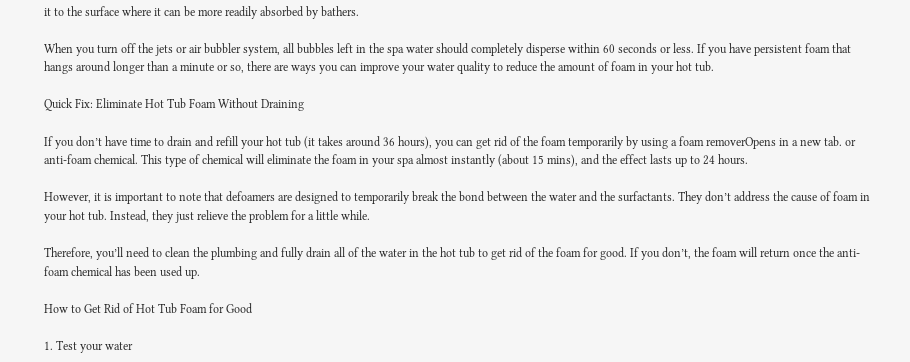it to the surface where it can be more readily absorbed by bathers.

When you turn off the jets or air bubbler system, all bubbles left in the spa water should completely disperse within 60 seconds or less. If you have persistent foam that hangs around longer than a minute or so, there are ways you can improve your water quality to reduce the amount of foam in your hot tub.

Quick Fix: Eliminate Hot Tub Foam Without Draining

If you don’t have time to drain and refill your hot tub (it takes around 36 hours), you can get rid of the foam temporarily by using a foam removerOpens in a new tab. or anti-foam chemical. This type of chemical will eliminate the foam in your spa almost instantly (about 15 mins), and the effect lasts up to 24 hours.

However, it is important to note that defoamers are designed to temporarily break the bond between the water and the surfactants. They don’t address the cause of foam in your hot tub. Instead, they just relieve the problem for a little while.

Therefore, you’ll need to clean the plumbing and fully drain all of the water in the hot tub to get rid of the foam for good. If you don’t, the foam will return once the anti-foam chemical has been used up.

How to Get Rid of Hot Tub Foam for Good

1. Test your water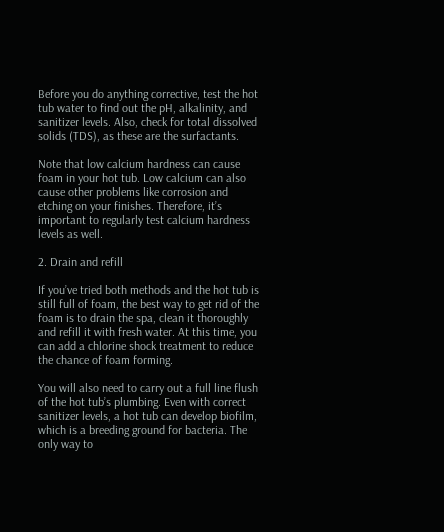Before you do anything corrective, test the hot tub water to find out the pH, alkalinity, and sanitizer levels. Also, check for total dissolved solids (TDS), as these are the surfactants.

Note that low calcium hardness can cause foam in your hot tub. Low calcium can also cause other problems like corrosion and etching on your finishes. Therefore, it’s important to regularly test calcium hardness levels as well.

2. Drain and refill

If you’ve tried both methods and the hot tub is still full of foam, the best way to get rid of the foam is to drain the spa, clean it thoroughly and refill it with fresh water. At this time, you can add a chlorine shock treatment to reduce the chance of foam forming.

You will also need to carry out a full line flush of the hot tub’s plumbing. Even with correct sanitizer levels, a hot tub can develop biofilm, which is a breeding ground for bacteria. The only way to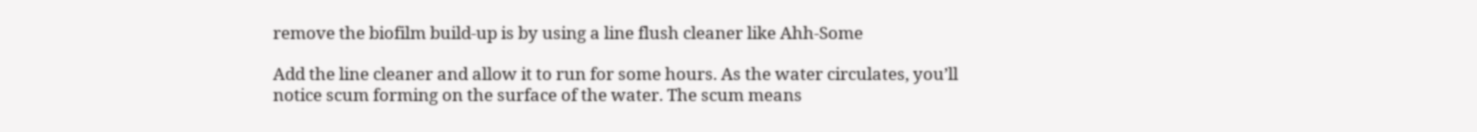remove the biofilm build-up is by using a line flush cleaner like Ahh-Some

Add the line cleaner and allow it to run for some hours. As the water circulates, you’ll notice scum forming on the surface of the water. The scum means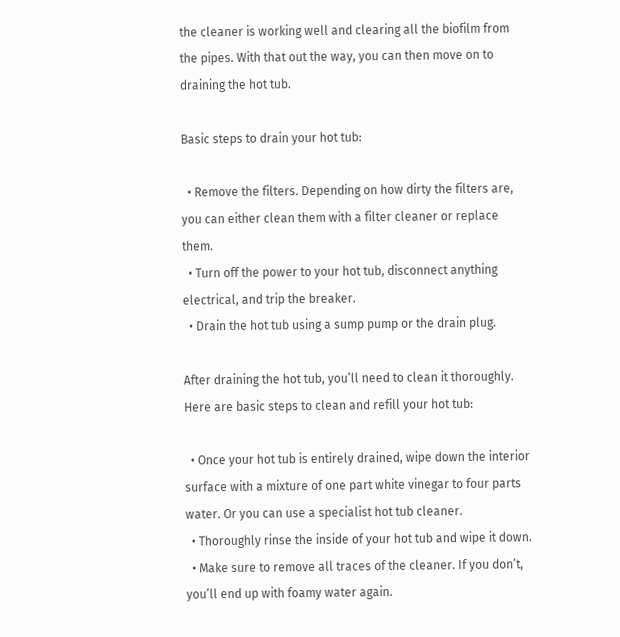the cleaner is working well and clearing all the biofilm from the pipes. With that out the way, you can then move on to draining the hot tub.

Basic steps to drain your hot tub:

  • Remove the filters. Depending on how dirty the filters are, you can either clean them with a filter cleaner or replace them.
  • Turn off the power to your hot tub, disconnect anything electrical, and trip the breaker.
  • Drain the hot tub using a sump pump or the drain plug.

After draining the hot tub, you’ll need to clean it thoroughly. Here are basic steps to clean and refill your hot tub:

  • Once your hot tub is entirely drained, wipe down the interior surface with a mixture of one part white vinegar to four parts water. Or you can use a specialist hot tub cleaner.
  • Thoroughly rinse the inside of your hot tub and wipe it down.
  • Make sure to remove all traces of the cleaner. If you don’t, you’ll end up with foamy water again.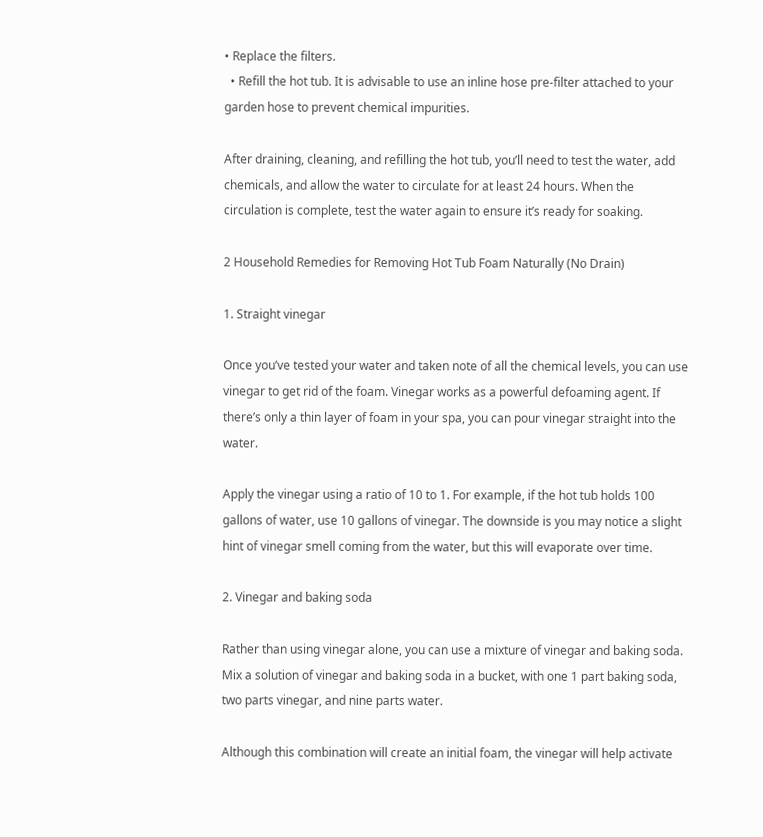• Replace the filters.
  • Refill the hot tub. It is advisable to use an inline hose pre-filter attached to your garden hose to prevent chemical impurities.

After draining, cleaning, and refilling the hot tub, you’ll need to test the water, add chemicals, and allow the water to circulate for at least 24 hours. When the circulation is complete, test the water again to ensure it’s ready for soaking.

2 Household Remedies for Removing Hot Tub Foam Naturally (No Drain)

1. Straight vinegar

Once you’ve tested your water and taken note of all the chemical levels, you can use vinegar to get rid of the foam. Vinegar works as a powerful defoaming agent. If there’s only a thin layer of foam in your spa, you can pour vinegar straight into the water.

Apply the vinegar using a ratio of 10 to 1. For example, if the hot tub holds 100 gallons of water, use 10 gallons of vinegar. The downside is you may notice a slight hint of vinegar smell coming from the water, but this will evaporate over time.

2. Vinegar and baking soda

Rather than using vinegar alone, you can use a mixture of vinegar and baking soda. Mix a solution of vinegar and baking soda in a bucket, with one 1 part baking soda, two parts vinegar, and nine parts water.

Although this combination will create an initial foam, the vinegar will help activate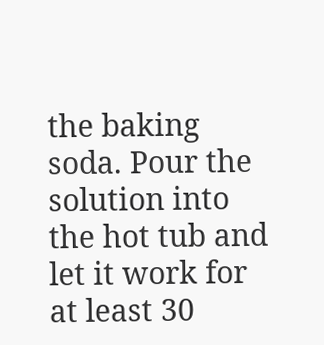the baking soda. Pour the solution into the hot tub and let it work for at least 30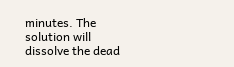minutes. The solution will dissolve the dead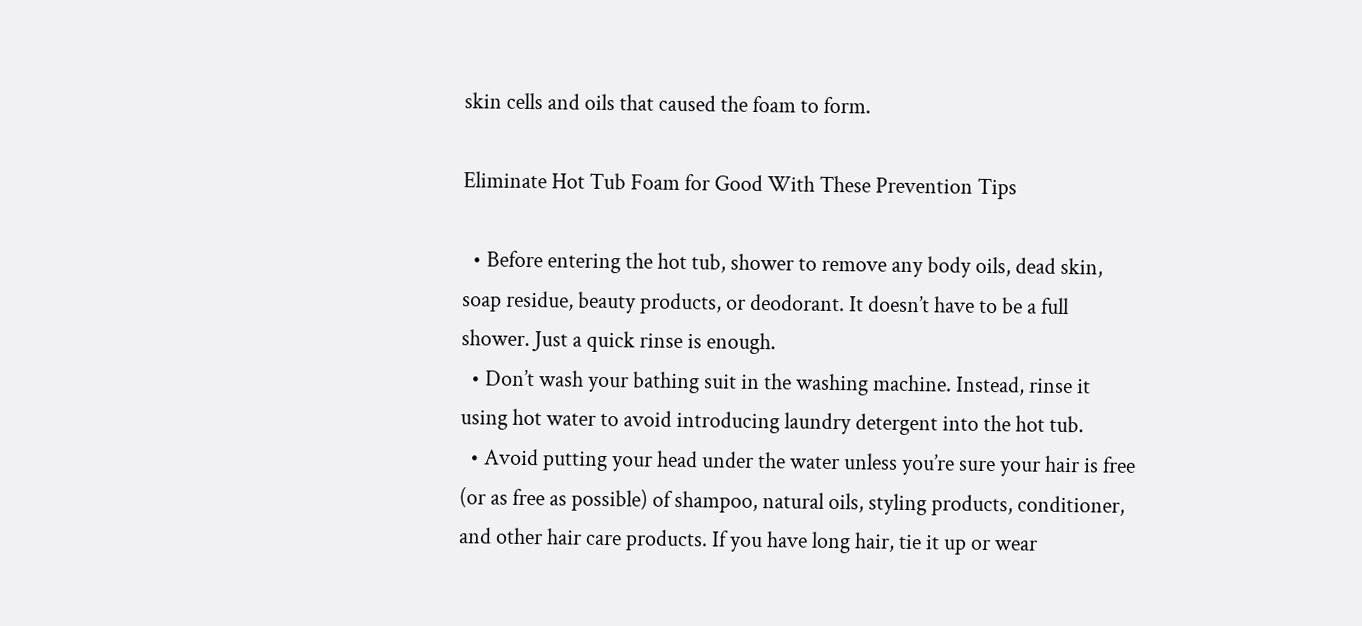skin cells and oils that caused the foam to form.

Eliminate Hot Tub Foam for Good With These Prevention Tips

  • Before entering the hot tub, shower to remove any body oils, dead skin, soap residue, beauty products, or deodorant. It doesn’t have to be a full shower. Just a quick rinse is enough.
  • Don’t wash your bathing suit in the washing machine. Instead, rinse it using hot water to avoid introducing laundry detergent into the hot tub.
  • Avoid putting your head under the water unless you’re sure your hair is free (or as free as possible) of shampoo, natural oils, styling products, conditioner, and other hair care products. If you have long hair, tie it up or wear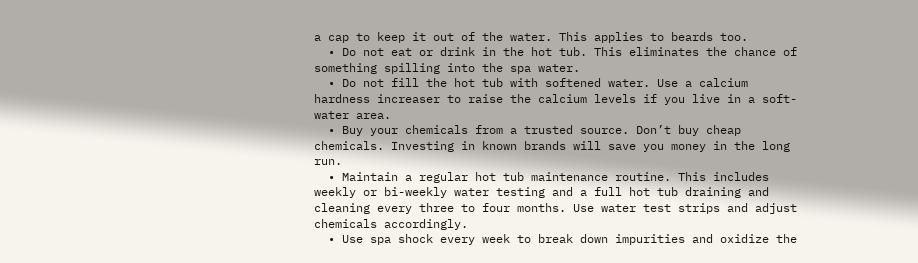a cap to keep it out of the water. This applies to beards too.
  • Do not eat or drink in the hot tub. This eliminates the chance of something spilling into the spa water.
  • Do not fill the hot tub with softened water. Use a calcium hardness increaser to raise the calcium levels if you live in a soft-water area.
  • Buy your chemicals from a trusted source. Don’t buy cheap chemicals. Investing in known brands will save you money in the long run.
  • Maintain a regular hot tub maintenance routine. This includes weekly or bi-weekly water testing and a full hot tub draining and cleaning every three to four months. Use water test strips and adjust chemicals accordingly.
  • Use spa shock every week to break down impurities and oxidize the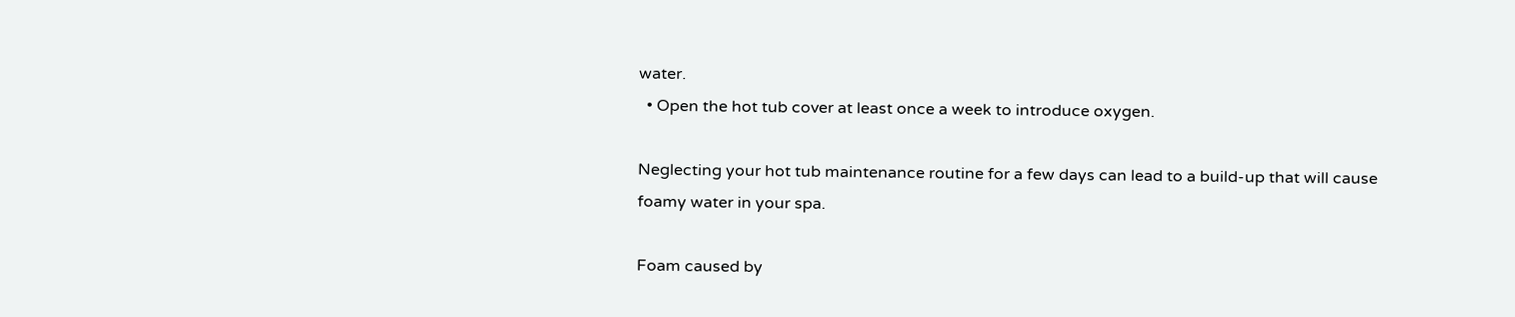water.
  • Open the hot tub cover at least once a week to introduce oxygen.

Neglecting your hot tub maintenance routine for a few days can lead to a build-up that will cause foamy water in your spa.

Foam caused by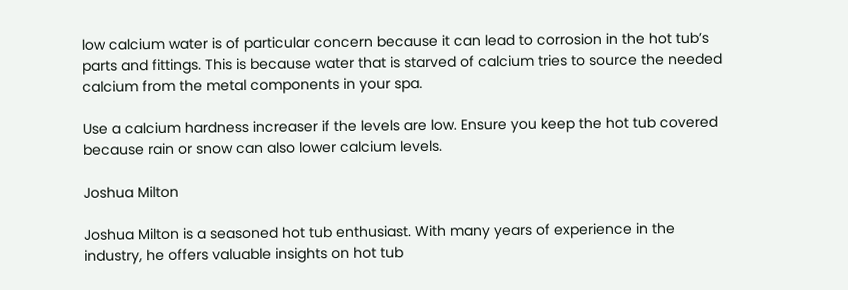low calcium water is of particular concern because it can lead to corrosion in the hot tub’s parts and fittings. This is because water that is starved of calcium tries to source the needed calcium from the metal components in your spa.

Use a calcium hardness increaser if the levels are low. Ensure you keep the hot tub covered because rain or snow can also lower calcium levels.

Joshua Milton

Joshua Milton is a seasoned hot tub enthusiast. With many years of experience in the industry, he offers valuable insights on hot tub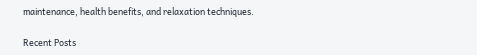maintenance, health benefits, and relaxation techniques.

Recent Posts